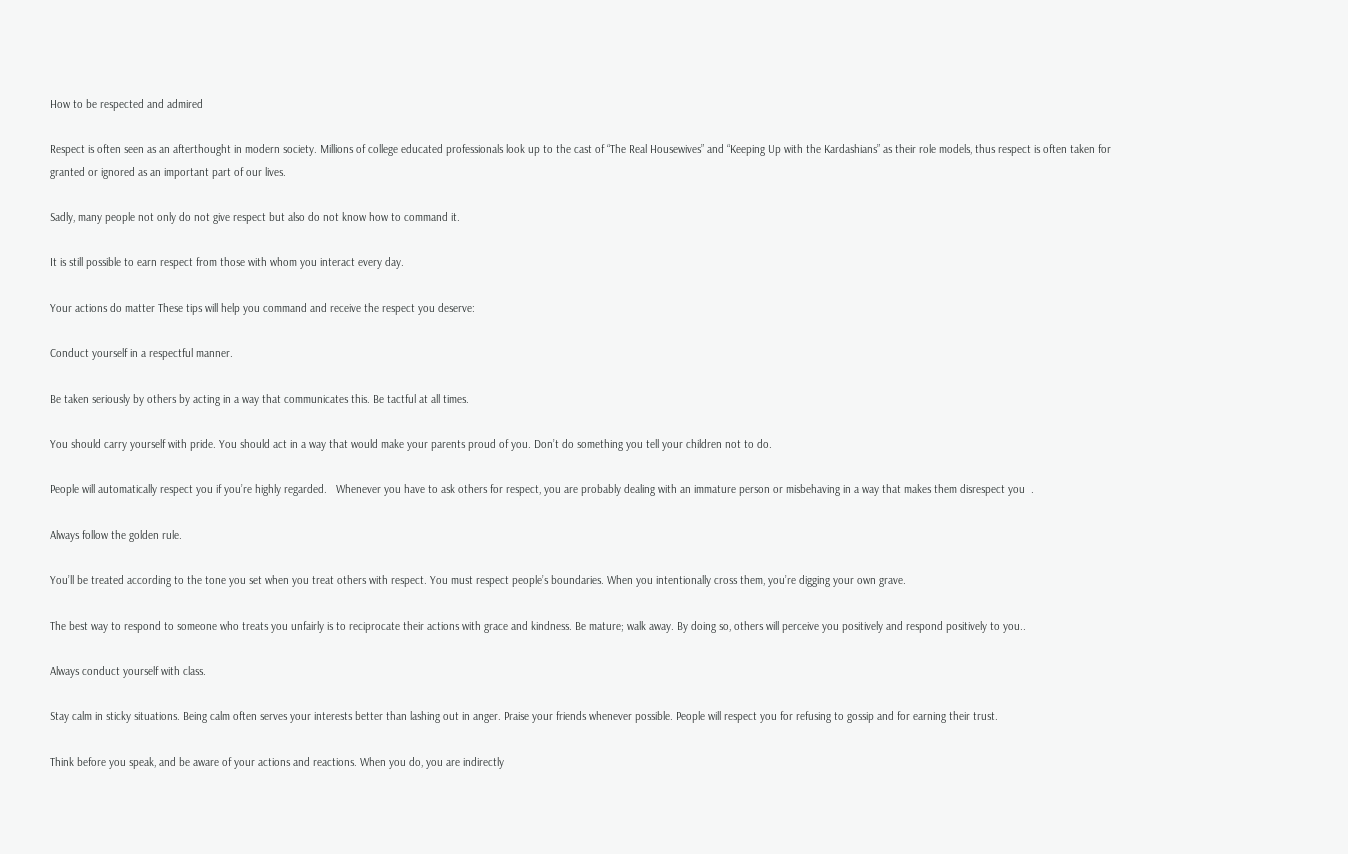How to be respected and admired

Respect is often seen as an afterthought in modern society. Millions of college educated professionals look up to the cast of “The Real Housewives” and “Keeping Up with the Kardashians” as their role models, thus respect is often taken for granted or ignored as an important part of our lives.

Sadly, many people not only do not give respect but also do not know how to command it.

It is still possible to earn respect from those with whom you interact every day.

Your actions do matter These tips will help you command and receive the respect you deserve:

Conduct yourself in a respectful manner.

Be taken seriously by others by acting in a way that communicates this. Be tactful at all times.

You should carry yourself with pride. You should act in a way that would make your parents proud of you. Don’t do something you tell your children not to do.

People will automatically respect you if you’re highly regarded.   Whenever you have to ask others for respect, you are probably dealing with an immature person or misbehaving in a way that makes them disrespect you  .

Always follow the golden rule.

You’ll be treated according to the tone you set when you treat others with respect. You must respect people’s boundaries. When you intentionally cross them, you’re digging your own grave.

The best way to respond to someone who treats you unfairly is to reciprocate their actions with grace and kindness. Be mature; walk away. By doing so, others will perceive you positively and respond positively to you..

Always conduct yourself with class.

Stay calm in sticky situations. Being calm often serves your interests better than lashing out in anger. Praise your friends whenever possible. People will respect you for refusing to gossip and for earning their trust.

Think before you speak, and be aware of your actions and reactions. When you do, you are indirectly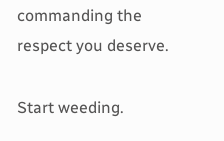commanding the respect you deserve.

Start weeding.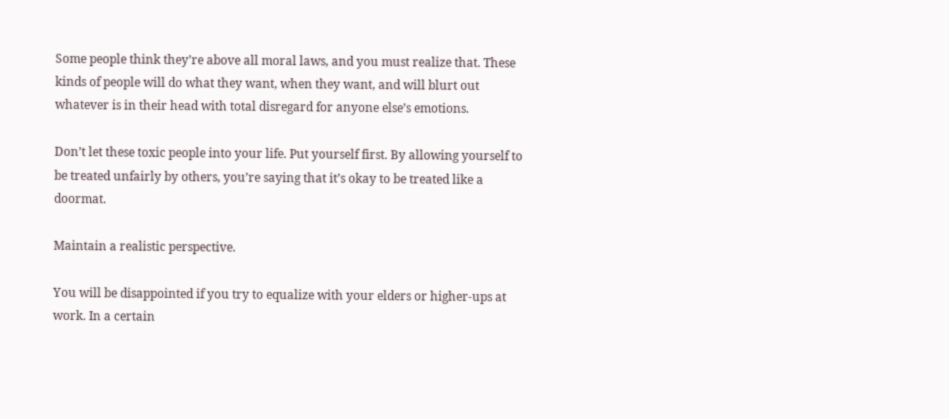Some people think they’re above all moral laws, and you must realize that. These kinds of people will do what they want, when they want, and will blurt out whatever is in their head with total disregard for anyone else’s emotions.

Don’t let these toxic people into your life. Put yourself first. By allowing yourself to be treated unfairly by others, you’re saying that it’s okay to be treated like a doormat.

Maintain a realistic perspective.

You will be disappointed if you try to equalize with your elders or higher-ups at work. In a certain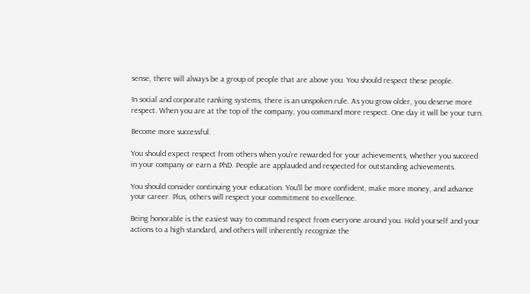sense, there will always be a group of people that are above you. You should respect these people.

In social and corporate ranking systems, there is an unspoken rule. As you grow older, you deserve more respect. When you are at the top of the company, you command more respect. One day it will be your turn.

Become more successful.

You should expect respect from others when you’re rewarded for your achievements, whether you succeed in your company or earn a PhD. People are applauded and respected for outstanding achievements.

You should consider continuing your education. You’ll be more confident, make more money, and advance your career. Plus, others will respect your commitment to excellence.

Being honorable is the easiest way to command respect from everyone around you. Hold yourself and your actions to a high standard, and others will inherently recognize the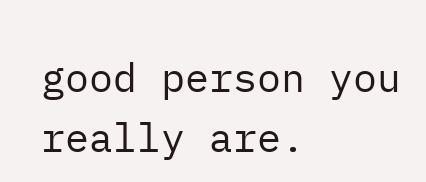good person you really are.